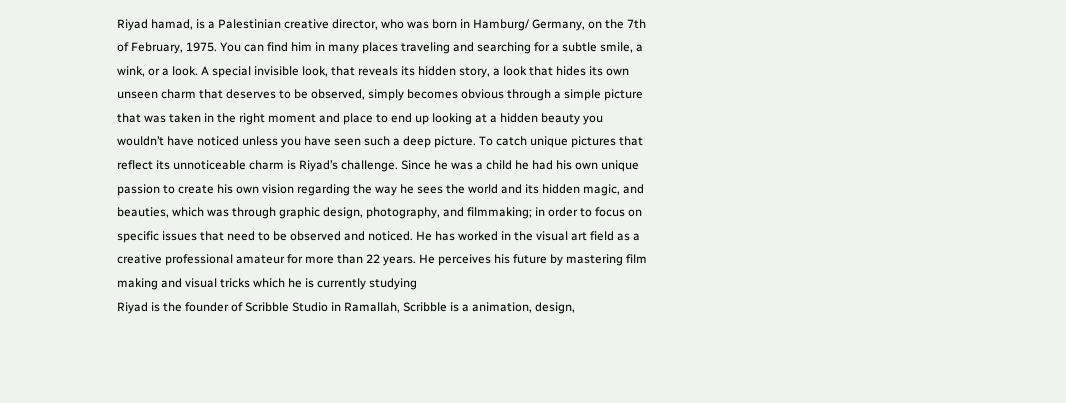Riyad hamad, is a Palestinian creative director, who was born in Hamburg/ Germany, on the 7th of February, 1975. You can find him in many places traveling and searching for a subtle smile, a wink, or a look. A special invisible look, that reveals its hidden story, a look that hides its own unseen charm that deserves to be observed, simply becomes obvious through a simple picture that was taken in the right moment and place to end up looking at a hidden beauty you wouldn’t have noticed unless you have seen such a deep picture. To catch unique pictures that reflect its unnoticeable charm is Riyad’s challenge. Since he was a child he had his own unique passion to create his own vision regarding the way he sees the world and its hidden magic, and beauties, which was through graphic design, photography, and filmmaking; in order to focus on specific issues that need to be observed and noticed. He has worked in the visual art field as a creative professional amateur for more than 22 years. He perceives his future by mastering film making and visual tricks which he is currently studying
Riyad is the founder of Scribble Studio in Ramallah, Scribble is a animation, design,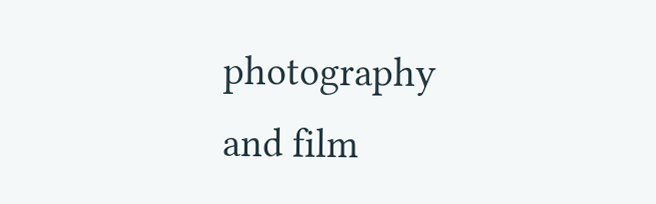photography and film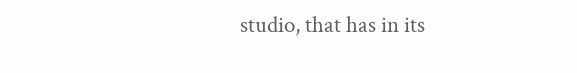studio, that has in its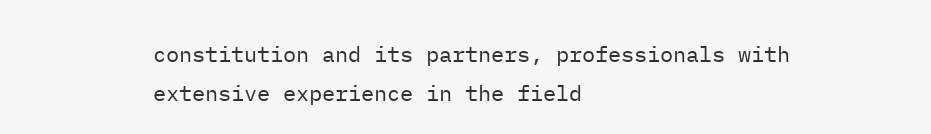constitution and its partners, professionals with extensive experience in the field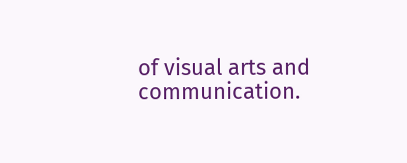of visual arts and communication.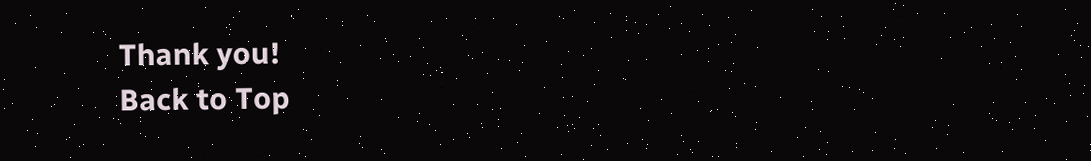Thank you!
Back to Top